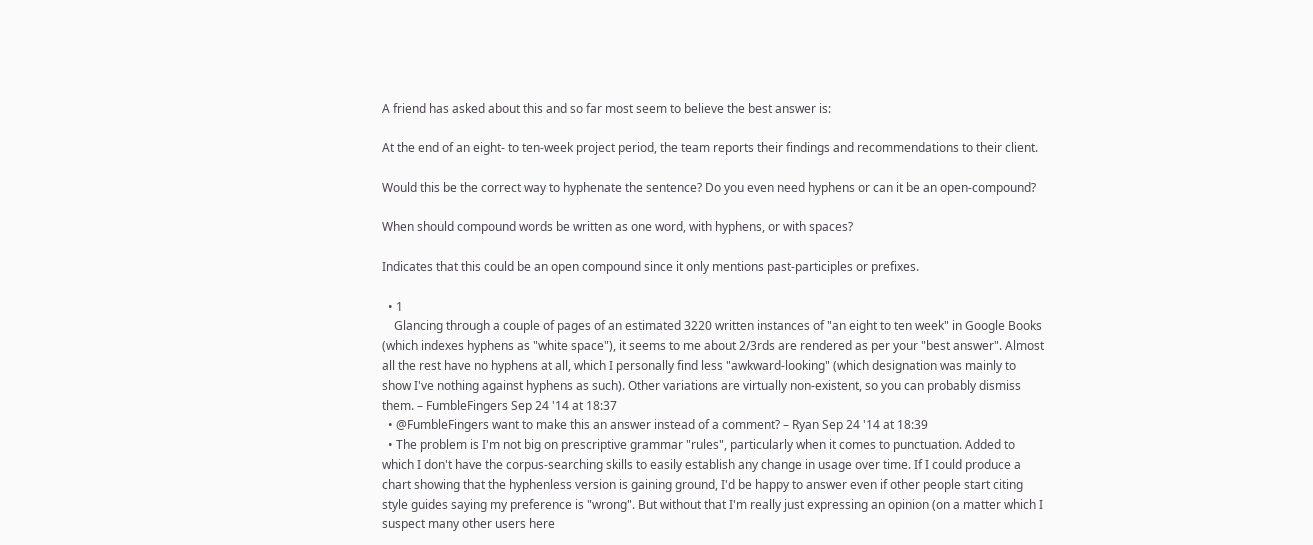A friend has asked about this and so far most seem to believe the best answer is:

At the end of an eight- to ten-week project period, the team reports their findings and recommendations to their client.

Would this be the correct way to hyphenate the sentence? Do you even need hyphens or can it be an open-compound?

When should compound words be written as one word, with hyphens, or with spaces?

Indicates that this could be an open compound since it only mentions past-participles or prefixes.

  • 1
    Glancing through a couple of pages of an estimated 3220 written instances of "an eight to ten week" in Google Books (which indexes hyphens as "white space"), it seems to me about 2/3rds are rendered as per your "best answer". Almost all the rest have no hyphens at all, which I personally find less "awkward-looking" (which designation was mainly to show I've nothing against hyphens as such). Other variations are virtually non-existent, so you can probably dismiss them. – FumbleFingers Sep 24 '14 at 18:37
  • @FumbleFingers want to make this an answer instead of a comment? – Ryan Sep 24 '14 at 18:39
  • The problem is I'm not big on prescriptive grammar "rules", particularly when it comes to punctuation. Added to which I don't have the corpus-searching skills to easily establish any change in usage over time. If I could produce a chart showing that the hyphenless version is gaining ground, I'd be happy to answer even if other people start citing style guides saying my preference is "wrong". But without that I'm really just expressing an opinion (on a matter which I suspect many other users here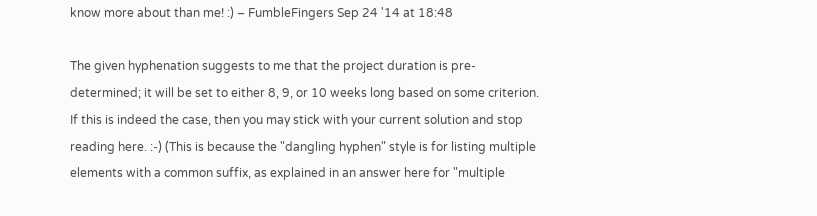know more about than me! :) – FumbleFingers Sep 24 '14 at 18:48

The given hyphenation suggests to me that the project duration is pre-determined; it will be set to either 8, 9, or 10 weeks long based on some criterion. If this is indeed the case, then you may stick with your current solution and stop reading here. :-) (This is because the "dangling hyphen" style is for listing multiple elements with a common suffix, as explained in an answer here for "multiple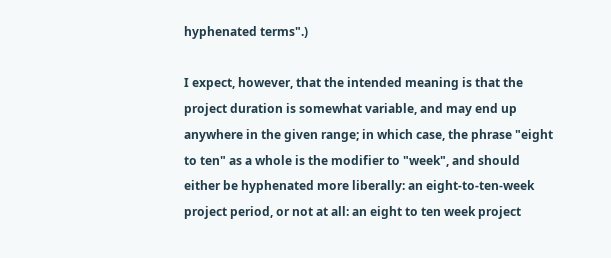hyphenated terms".)

I expect, however, that the intended meaning is that the project duration is somewhat variable, and may end up anywhere in the given range; in which case, the phrase "eight to ten" as a whole is the modifier to "week", and should either be hyphenated more liberally: an eight-to-ten-week project period, or not at all: an eight to ten week project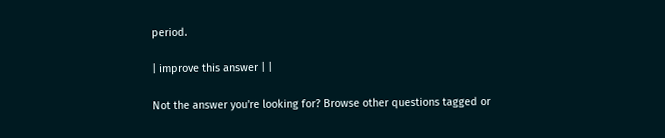period.

| improve this answer | |

Not the answer you're looking for? Browse other questions tagged or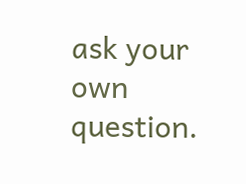ask your own question.